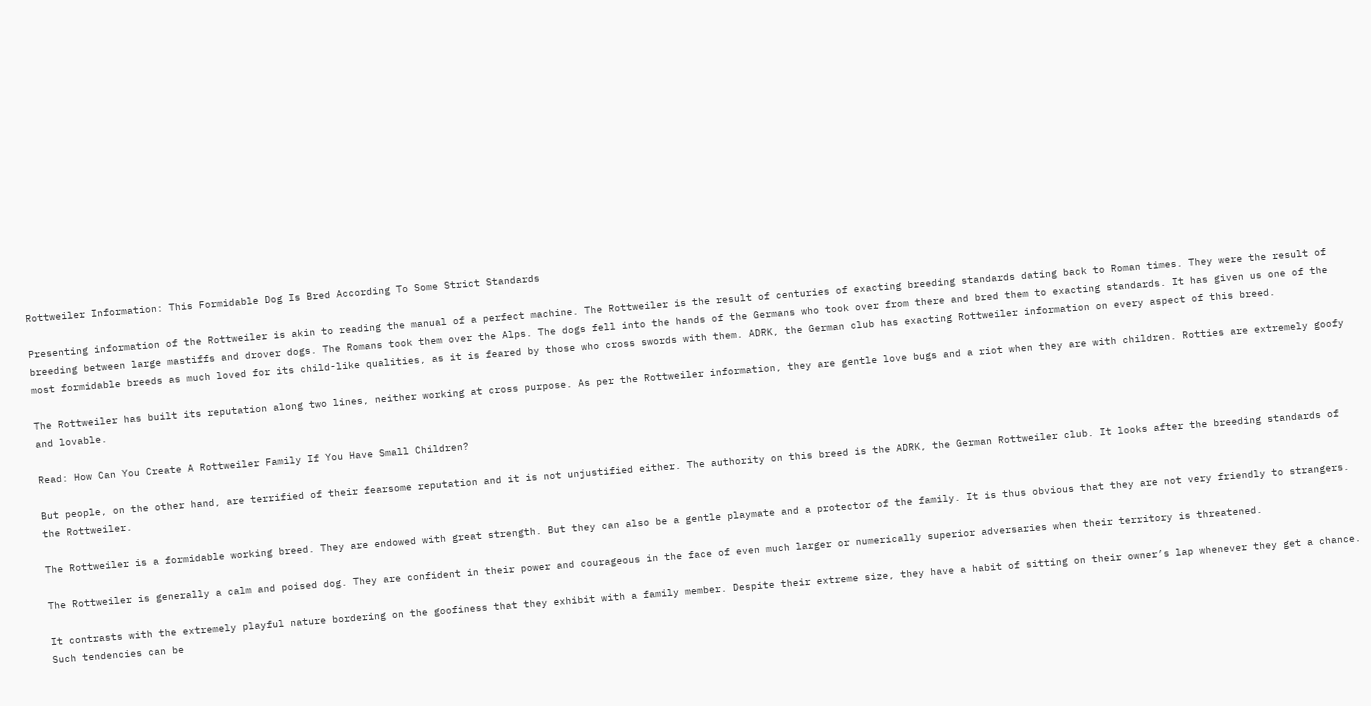Rottweiler Information: This Formidable Dog Is Bred According To Some Strict Standards

Presenting information of the Rottweiler is akin to reading the manual of a perfect machine. The Rottweiler is the result of centuries of exacting breeding standards dating back to Roman times. They were the result of breeding between large mastiffs and drover dogs. The Romans took them over the Alps. The dogs fell into the hands of the Germans who took over from there and bred them to exacting standards. It has given us one of the most formidable breeds as much loved for its child-like qualities, as it is feared by those who cross swords with them. ADRK, the German club has exacting Rottweiler information on every aspect of this breed.

The Rottweiler has built its reputation along two lines, neither working at cross purpose. As per the Rottweiler information, they are gentle love bugs and a riot when they are with children. Rotties are extremely goofy and lovable.

Read: How Can You Create A Rottweiler Family If You Have Small Children?

But people, on the other hand, are terrified of their fearsome reputation and it is not unjustified either. The authority on this breed is the ADRK, the German Rottweiler club. It looks after the breeding standards of the Rottweiler.

The Rottweiler is a formidable working breed. They are endowed with great strength. But they can also be a gentle playmate and a protector of the family. It is thus obvious that they are not very friendly to strangers.

The Rottweiler is generally a calm and poised dog. They are confident in their power and courageous in the face of even much larger or numerically superior adversaries when their territory is threatened.

It contrasts with the extremely playful nature bordering on the goofiness that they exhibit with a family member. Despite their extreme size, they have a habit of sitting on their owner’s lap whenever they get a chance. Such tendencies can be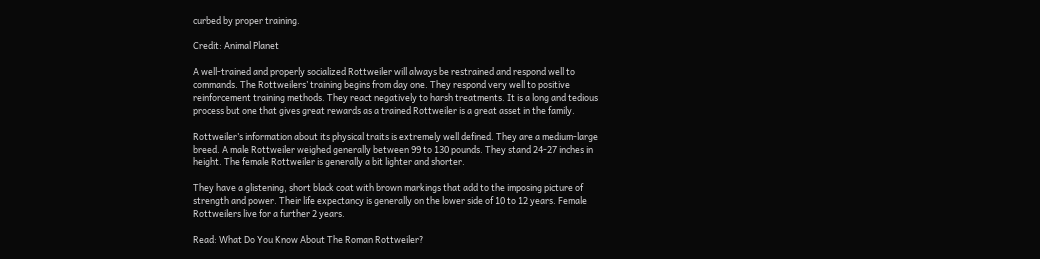curbed by proper training.

Credit: Animal Planet

A well-trained and properly socialized Rottweiler will always be restrained and respond well to commands. The Rottweilers’ training begins from day one. They respond very well to positive reinforcement training methods. They react negatively to harsh treatments. It is a long and tedious process but one that gives great rewards as a trained Rottweiler is a great asset in the family.

Rottweiler’s information about its physical traits is extremely well defined. They are a medium-large breed. A male Rottweiler weighed generally between 99 to 130 pounds. They stand 24-27 inches in height. The female Rottweiler is generally a bit lighter and shorter.

They have a glistening, short black coat with brown markings that add to the imposing picture of strength and power. Their life expectancy is generally on the lower side of 10 to 12 years. Female Rottweilers live for a further 2 years.

Read: What Do You Know About The Roman Rottweiler?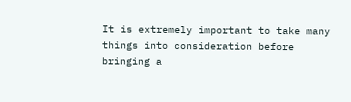It is extremely important to take many things into consideration before bringing a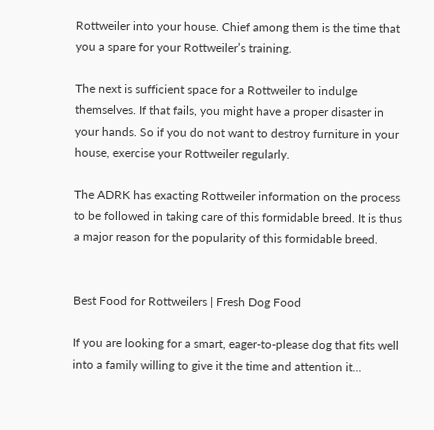Rottweiler into your house. Chief among them is the time that you a spare for your Rottweiler’s training.

The next is sufficient space for a Rottweiler to indulge themselves. If that fails, you might have a proper disaster in your hands. So if you do not want to destroy furniture in your house, exercise your Rottweiler regularly.

The ADRK has exacting Rottweiler information on the process to be followed in taking care of this formidable breed. It is thus a major reason for the popularity of this formidable breed.


Best Food for Rottweilers | Fresh Dog Food

If you are looking for a smart, eager-to-please dog that fits well into a family willing to give it the time and attention it...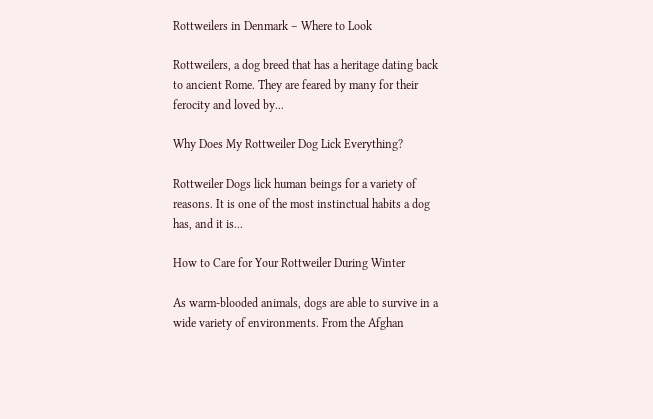Rottweilers in Denmark – Where to Look

Rottweilers, a dog breed that has a heritage dating back to ancient Rome. They are feared by many for their ferocity and loved by...

Why Does My Rottweiler Dog Lick Everything?

Rottweiler Dogs lick human beings for a variety of reasons. It is one of the most instinctual habits a dog has, and it is...

How to Care for Your Rottweiler During Winter

As warm-blooded animals, dogs are able to survive in a wide variety of environments. From the Afghan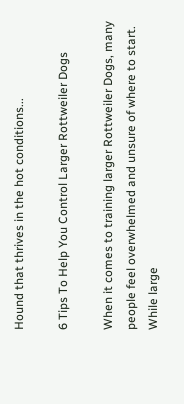Hound that thrives in the hot conditions...

6 Tips To Help You Control Larger Rottweiler Dogs

When it comes to training larger Rottweiler Dogs, many people feel overwhelmed and unsure of where to start. While large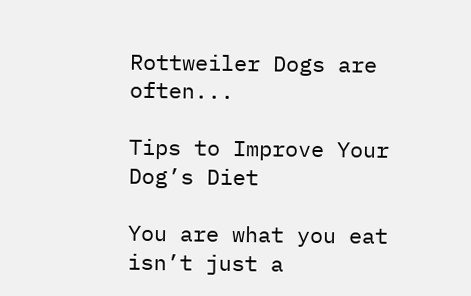Rottweiler Dogs are often...

Tips to Improve Your Dog’s Diet

You are what you eat isn’t just a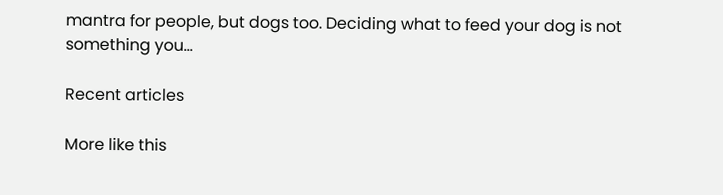mantra for people, but dogs too. Deciding what to feed your dog is not something you...

Recent articles

More like this